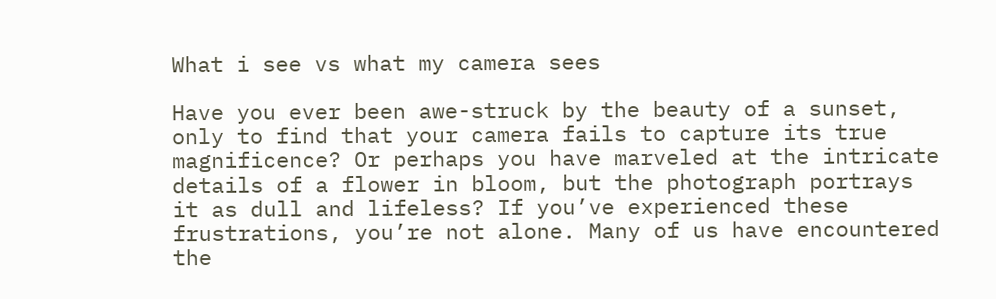What i see vs what my camera sees

Have you ever been awe-struck by the beauty of a sunset, only to find that your camera fails to capture its true magnificence? Or perhaps you have marveled at the intricate details of a flower in bloom, but the photograph portrays it as dull and lifeless? If you’ve experienced these frustrations, you’re not alone. Many of us have encountered the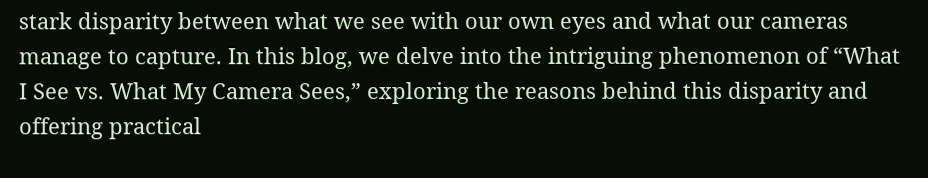stark disparity between what we see with our own eyes and what our cameras manage to capture. In this blog, we delve into the intriguing phenomenon of “What I See vs. What My Camera Sees,” exploring the reasons behind this disparity and offering practical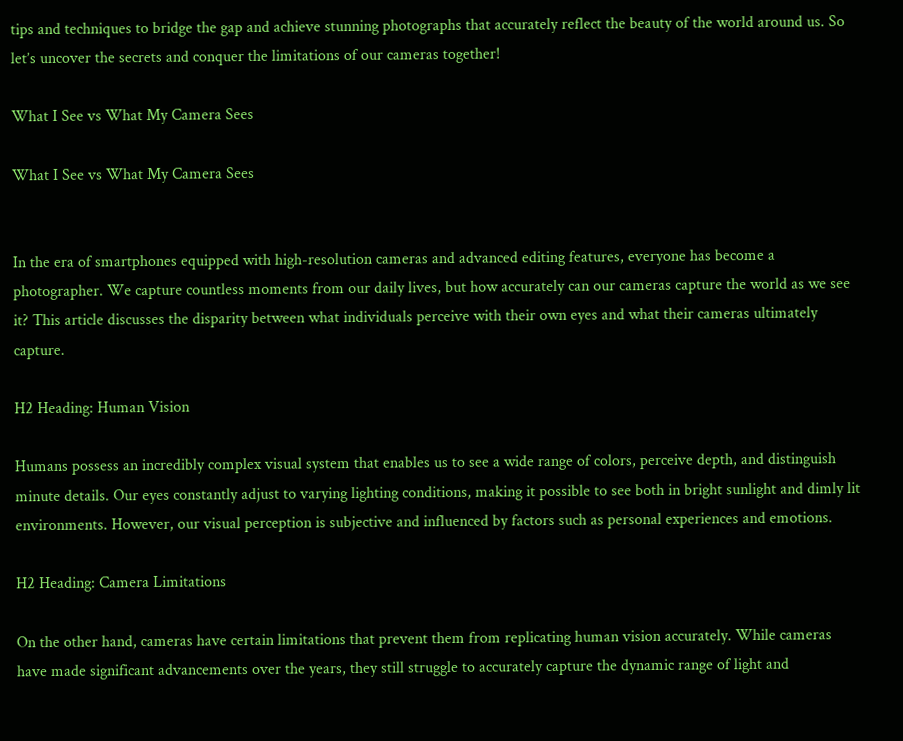tips and techniques to bridge the gap and achieve stunning photographs that accurately reflect the beauty of the world around us. So let’s uncover the secrets and conquer the limitations of our cameras together!

What I See vs What My Camera Sees

What I See vs What My Camera Sees


In the era of smartphones equipped with high-resolution cameras and advanced editing features, everyone has become a photographer. We capture countless moments from our daily lives, but how accurately can our cameras capture the world as we see it? This article discusses the disparity between what individuals perceive with their own eyes and what their cameras ultimately capture.

H2 Heading: Human Vision

Humans possess an incredibly complex visual system that enables us to see a wide range of colors, perceive depth, and distinguish minute details. Our eyes constantly adjust to varying lighting conditions, making it possible to see both in bright sunlight and dimly lit environments. However, our visual perception is subjective and influenced by factors such as personal experiences and emotions.

H2 Heading: Camera Limitations

On the other hand, cameras have certain limitations that prevent them from replicating human vision accurately. While cameras have made significant advancements over the years, they still struggle to accurately capture the dynamic range of light and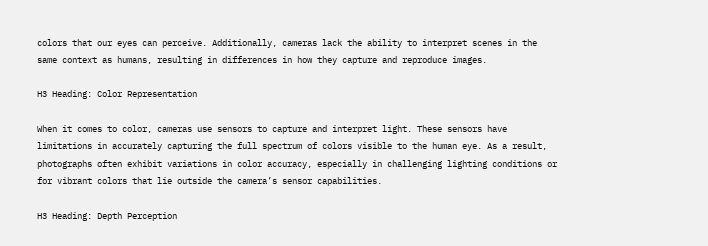colors that our eyes can perceive. Additionally, cameras lack the ability to interpret scenes in the same context as humans, resulting in differences in how they capture and reproduce images.

H3 Heading: Color Representation

When it comes to color, cameras use sensors to capture and interpret light. These sensors have limitations in accurately capturing the full spectrum of colors visible to the human eye. As a result, photographs often exhibit variations in color accuracy, especially in challenging lighting conditions or for vibrant colors that lie outside the camera’s sensor capabilities.

H3 Heading: Depth Perception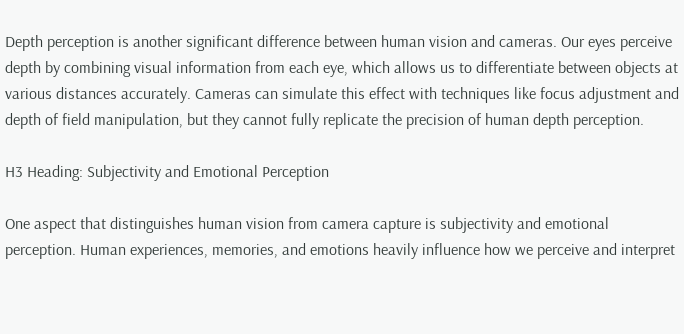Depth perception is another significant difference between human vision and cameras. Our eyes perceive depth by combining visual information from each eye, which allows us to differentiate between objects at various distances accurately. Cameras can simulate this effect with techniques like focus adjustment and depth of field manipulation, but they cannot fully replicate the precision of human depth perception.

H3 Heading: Subjectivity and Emotional Perception

One aspect that distinguishes human vision from camera capture is subjectivity and emotional perception. Human experiences, memories, and emotions heavily influence how we perceive and interpret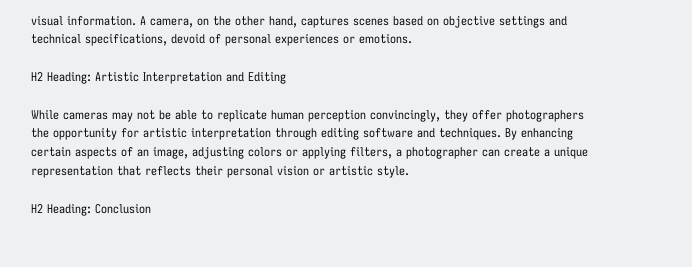visual information. A camera, on the other hand, captures scenes based on objective settings and technical specifications, devoid of personal experiences or emotions.

H2 Heading: Artistic Interpretation and Editing

While cameras may not be able to replicate human perception convincingly, they offer photographers the opportunity for artistic interpretation through editing software and techniques. By enhancing certain aspects of an image, adjusting colors or applying filters, a photographer can create a unique representation that reflects their personal vision or artistic style.

H2 Heading: Conclusion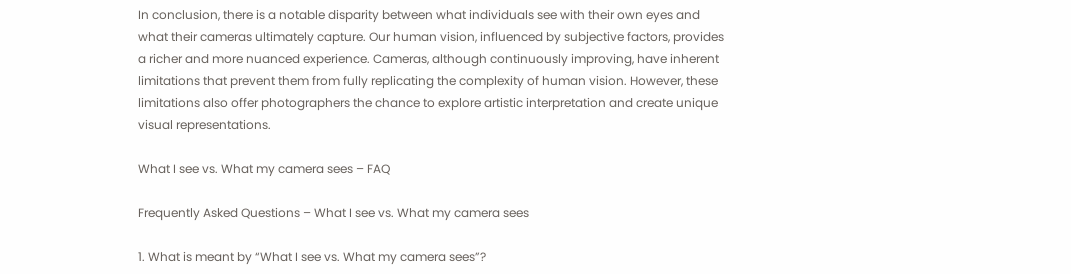In conclusion, there is a notable disparity between what individuals see with their own eyes and what their cameras ultimately capture. Our human vision, influenced by subjective factors, provides a richer and more nuanced experience. Cameras, although continuously improving, have inherent limitations that prevent them from fully replicating the complexity of human vision. However, these limitations also offer photographers the chance to explore artistic interpretation and create unique visual representations.

What I see vs. What my camera sees – FAQ

Frequently Asked Questions – What I see vs. What my camera sees

1. What is meant by “What I see vs. What my camera sees”?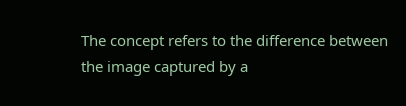The concept refers to the difference between the image captured by a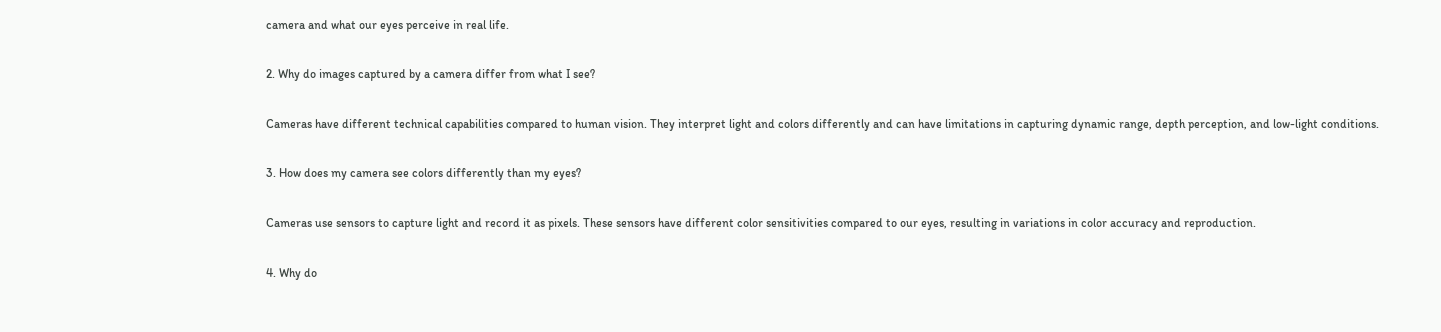camera and what our eyes perceive in real life.

2. Why do images captured by a camera differ from what I see?

Cameras have different technical capabilities compared to human vision. They interpret light and colors differently and can have limitations in capturing dynamic range, depth perception, and low-light conditions.

3. How does my camera see colors differently than my eyes?

Cameras use sensors to capture light and record it as pixels. These sensors have different color sensitivities compared to our eyes, resulting in variations in color accuracy and reproduction.

4. Why do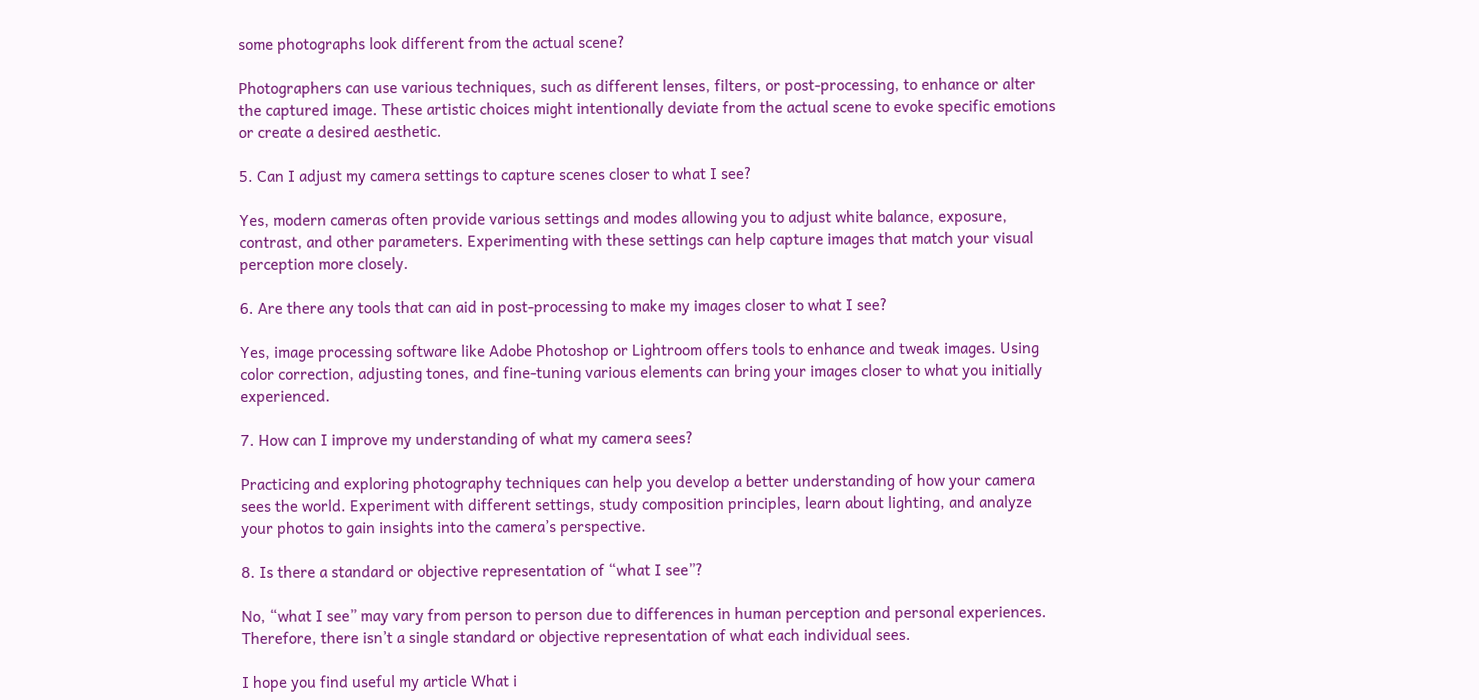some photographs look different from the actual scene?

Photographers can use various techniques, such as different lenses, filters, or post-processing, to enhance or alter the captured image. These artistic choices might intentionally deviate from the actual scene to evoke specific emotions or create a desired aesthetic.

5. Can I adjust my camera settings to capture scenes closer to what I see?

Yes, modern cameras often provide various settings and modes allowing you to adjust white balance, exposure, contrast, and other parameters. Experimenting with these settings can help capture images that match your visual perception more closely.

6. Are there any tools that can aid in post-processing to make my images closer to what I see?

Yes, image processing software like Adobe Photoshop or Lightroom offers tools to enhance and tweak images. Using color correction, adjusting tones, and fine-tuning various elements can bring your images closer to what you initially experienced.

7. How can I improve my understanding of what my camera sees?

Practicing and exploring photography techniques can help you develop a better understanding of how your camera sees the world. Experiment with different settings, study composition principles, learn about lighting, and analyze your photos to gain insights into the camera’s perspective.

8. Is there a standard or objective representation of “what I see”?

No, “what I see” may vary from person to person due to differences in human perception and personal experiences. Therefore, there isn’t a single standard or objective representation of what each individual sees.

I hope you find useful my article What i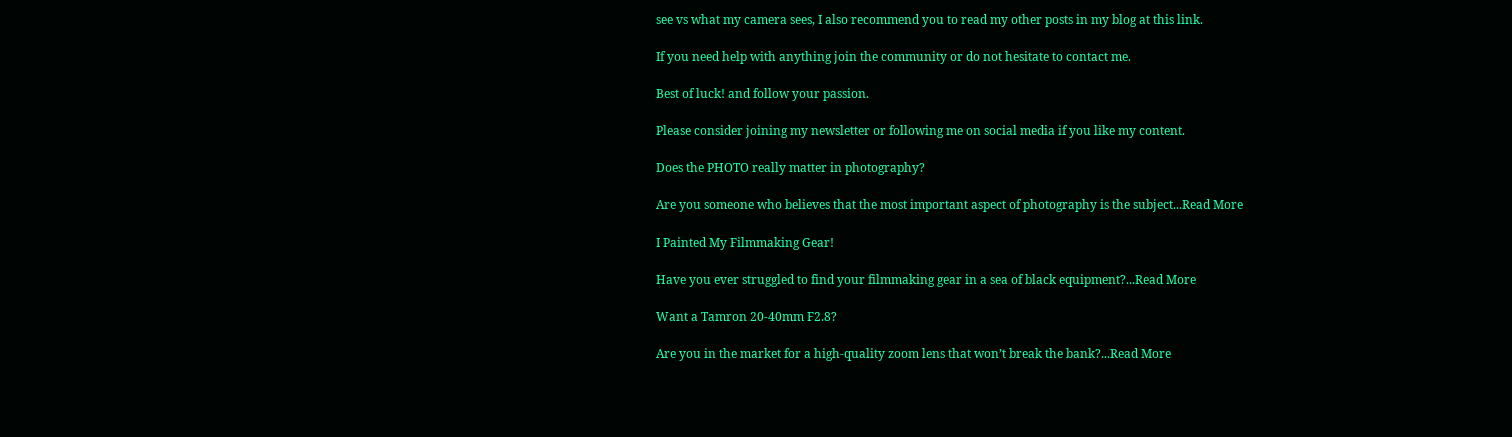see vs what my camera sees, I also recommend you to read my other posts in my blog at this link.

If you need help with anything join the community or do not hesitate to contact me.

Best of luck! and follow your passion.

Please consider joining my newsletter or following me on social media if you like my content.

Does the PHOTO really matter in photography?

Are you someone who believes that the most important aspect of photography is the subject...Read More

I Painted My Filmmaking Gear!

Have you ever struggled to find your filmmaking gear in a sea of black equipment?...Read More

Want a Tamron 20-40mm F2.8?

Are you in the market for a high-quality zoom lens that won’t break the bank?...Read More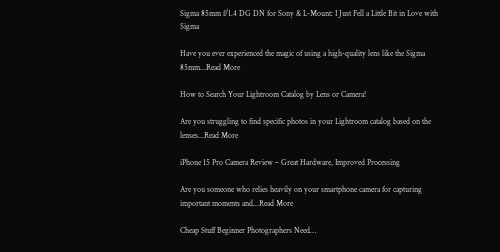Sigma 85mm f/1.4 DG DN for Sony & L-Mount: I Just Fell a Little Bit in Love with Sigma

Have you ever experienced the magic of using a high-quality lens like the Sigma 85mm...Read More

How to Search Your Lightroom Catalog by Lens or Camera!

Are you struggling to find specific photos in your Lightroom catalog based on the lenses...Read More

iPhone 15 Pro Camera Review – Great Hardware, Improved Processing

Are you someone who relies heavily on your smartphone camera for capturing important moments and...Read More

Cheap Stuff Beginner Photographers Need…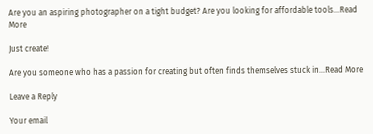Are you an aspiring photographer on a tight budget? Are you looking for affordable tools...Read More

Just create!

Are you someone who has a passion for creating but often finds themselves stuck in...Read More

Leave a Reply

Your email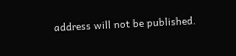address will not be published.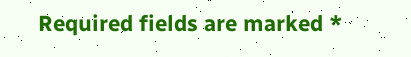Required fields are marked *